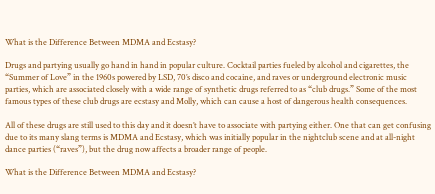What is the Difference Between MDMA and Ecstasy?

Drugs and partying usually go hand in hand in popular culture. Cocktail parties fueled by alcohol and cigarettes, the “Summer of Love” in the 1960s powered by LSD, 70’s disco and cocaine, and raves or underground electronic music parties, which are associated closely with a wide range of synthetic drugs referred to as “club drugs.” Some of the most famous types of these club drugs are ecstasy and Molly, which can cause a host of dangerous health consequences.

All of these drugs are still used to this day and it doesn’t have to associate with partying either. One that can get confusing due to its many slang terms is MDMA and Ecstasy, which was initially popular in the nightclub scene and at all-night dance parties (“raves”), but the drug now affects a broader range of people.

What is the Difference Between MDMA and Ecstasy?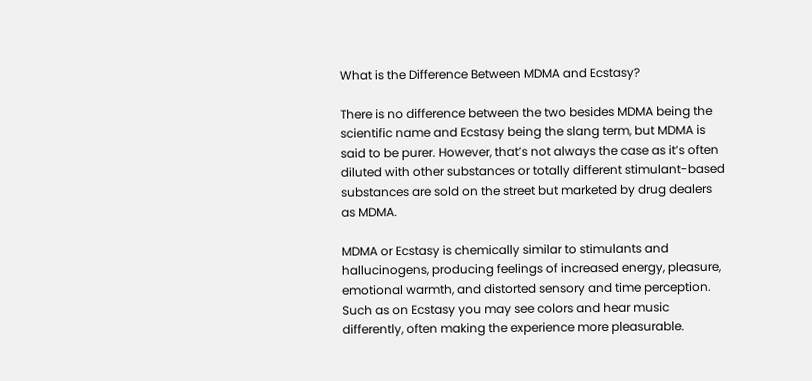What is the Difference Between MDMA and Ecstasy?

There is no difference between the two besides MDMA being the scientific name and Ecstasy being the slang term, but MDMA is said to be purer. However, that’s not always the case as it’s often diluted with other substances or totally different stimulant-based substances are sold on the street but marketed by drug dealers as MDMA.

MDMA or Ecstasy is chemically similar to stimulants and hallucinogens, producing feelings of increased energy, pleasure, emotional warmth, and distorted sensory and time perception. Such as on Ecstasy you may see colors and hear music differently, often making the experience more pleasurable.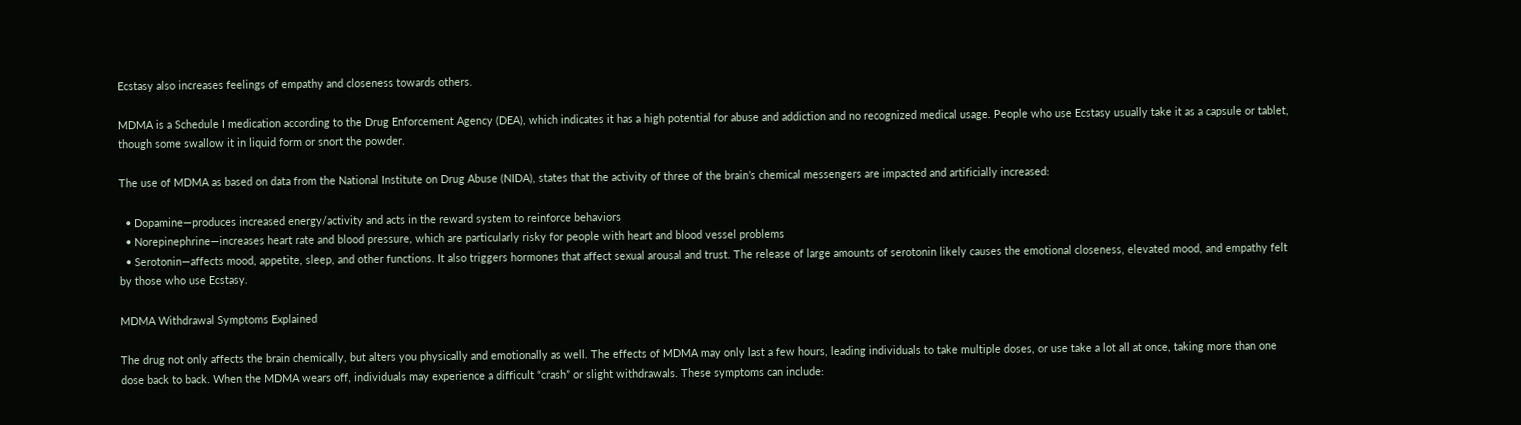Ecstasy also increases feelings of empathy and closeness towards others.

MDMA is a Schedule I medication according to the Drug Enforcement Agency (DEA), which indicates it has a high potential for abuse and addiction and no recognized medical usage. People who use Ecstasy usually take it as a capsule or tablet, though some swallow it in liquid form or snort the powder.

The use of MDMA as based on data from the National Institute on Drug Abuse (NIDA), states that the activity of three of the brain’s chemical messengers are impacted and artificially increased:

  • Dopamine—produces increased energy/activity and acts in the reward system to reinforce behaviors
  • Norepinephrine—increases heart rate and blood pressure, which are particularly risky for people with heart and blood vessel problems
  • Serotonin—affects mood, appetite, sleep, and other functions. It also triggers hormones that affect sexual arousal and trust. The release of large amounts of serotonin likely causes the emotional closeness, elevated mood, and empathy felt by those who use Ecstasy.

MDMA Withdrawal Symptoms Explained

The drug not only affects the brain chemically, but alters you physically and emotionally as well. The effects of MDMA may only last a few hours, leading individuals to take multiple doses, or use take a lot all at once, taking more than one dose back to back. When the MDMA wears off, individuals may experience a difficult “crash” or slight withdrawals. These symptoms can include: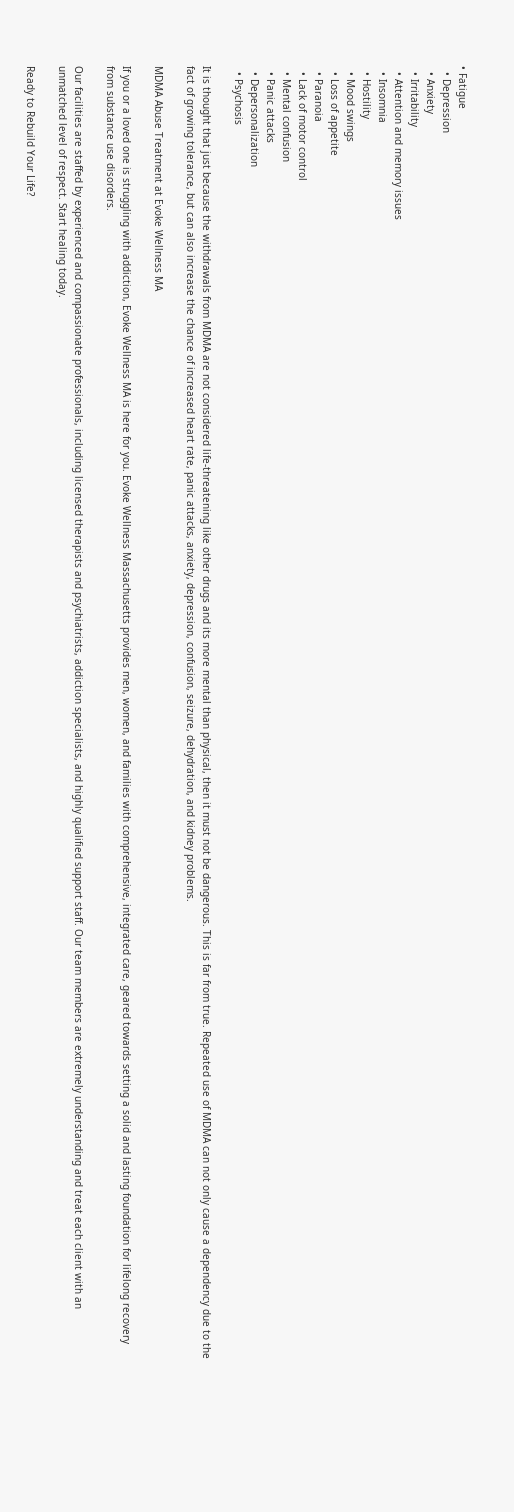• Fatigue
  • Depression
  • Anxiety
  • Irritability
  • Attention and memory issues
  • Insomnia
  • Hostility
  • Mood swings
  • Loss of appetite
  • Paranoia
  • Lack of motor control
  • Mental confusion
  • Panic attacks
  • Depersonalization
  • Psychosis

It is thought that just because the withdrawals from MDMA are not considered life-threatening like other drugs and its more mental than physical, then it must not be dangerous. This is far from true. Repeated use of MDMA can not only cause a dependency due to the fact of growing tolerance, but can also increase the chance of increased heart rate, panic attacks, anxiety, depression, confusion, seizure, dehydration, and kidney problems.

MDMA Abuse Treatment at Evoke Wellness MA

If you or a loved one is struggling with addiction, Evoke Wellness MA is here for you. Evoke Wellness Massachusetts provides men, women, and families with comprehensive, integrated care, geared towards setting a solid and lasting foundation for lifelong recovery from substance use disorders.

Our facilities are staffed by experienced and compassionate professionals, including licensed therapists and psychiatrists, addiction specialists, and highly qualified support staff. Our team members are extremely understanding and treat each client with an unmatched level of respect. Start healing today.

Ready to Rebuild Your Life?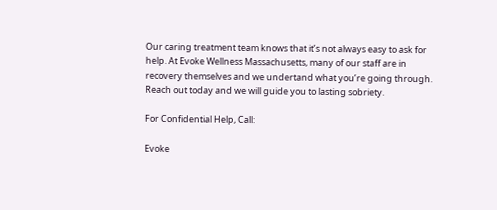Our caring treatment team knows that it’s not always easy to ask for help. At Evoke Wellness Massachusetts, many of our staff are in recovery themselves and we undertand what you’re going through. Reach out today and we will guide you to lasting sobriety.

For Confidential Help, Call:

Evoke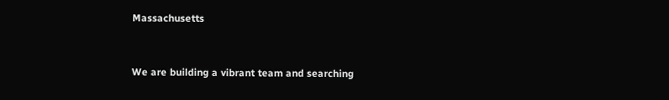Massachusetts


We are building a vibrant team and searching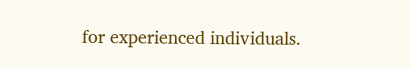for experienced individuals.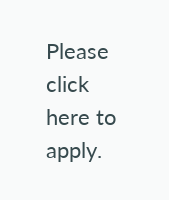Please click here to apply.